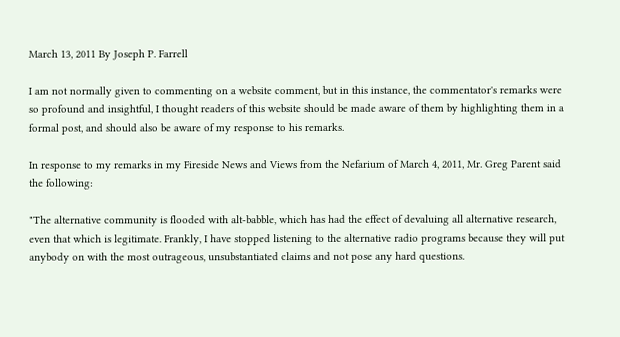March 13, 2011 By Joseph P. Farrell

I am not normally given to commenting on a website comment, but in this instance, the commentator's remarks were so profound and insightful, I thought readers of this website should be made aware of them by highlighting them in a formal post, and should also be aware of my response to his remarks.

In response to my remarks in my Fireside News and Views from the Nefarium of March 4, 2011, Mr. Greg Parent said the following:

"The alternative community is flooded with alt-babble, which has had the effect of devaluing all alternative research, even that which is legitimate. Frankly, I have stopped listening to the alternative radio programs because they will put anybody on with the most outrageous, unsubstantiated claims and not pose any hard questions.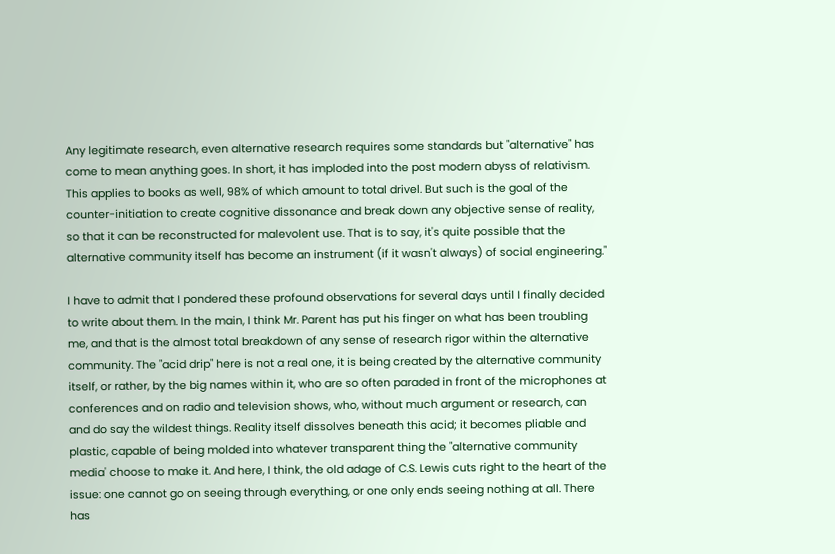Any legitimate research, even alternative research requires some standards but "alternative" has come to mean anything goes. In short, it has imploded into the post modern abyss of relativism. This applies to books as well, 98% of which amount to total drivel. But such is the goal of the counter-initiation to create cognitive dissonance and break down any objective sense of reality, so that it can be reconstructed for malevolent use. That is to say, it's quite possible that the alternative community itself has become an instrument (if it wasn't always) of social engineering."

I have to admit that I pondered these profound observations for several days until I finally decided to write about them. In the main, I think Mr. Parent has put his finger on what has been troubling me, and that is the almost total breakdown of any sense of research rigor within the alternative community. The "acid drip" here is not a real one, it is being created by the alternative community itself, or rather, by the big names within it, who are so often paraded in front of the microphones at conferences and on radio and television shows, who, without much argument or research, can and do say the wildest things. Reality itself dissolves beneath this acid; it becomes pliable and plastic, capable of being molded into whatever transparent thing the "alternative community media' choose to make it. And here, I think, the old adage of C.S. Lewis cuts right to the heart of the issue: one cannot go on seeing through everything, or one only ends seeing nothing at all. There has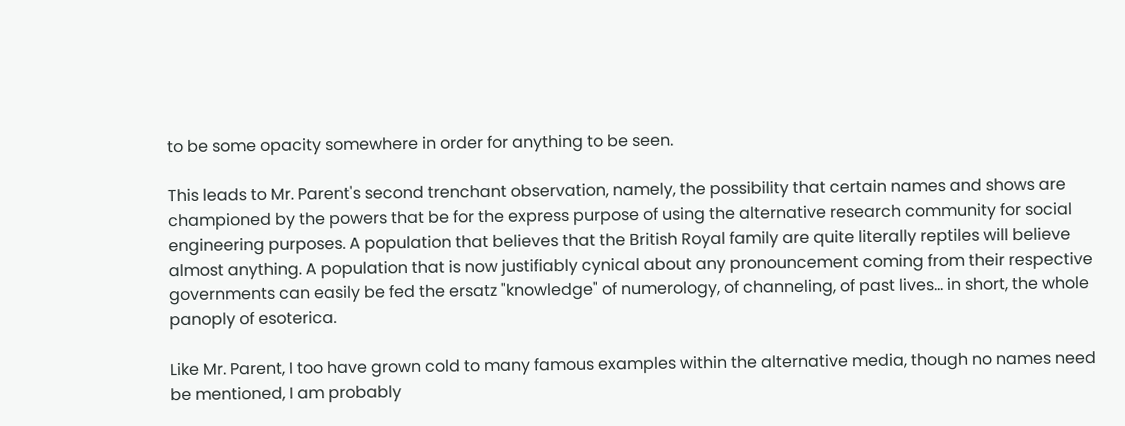to be some opacity somewhere in order for anything to be seen.

This leads to Mr. Parent's second trenchant observation, namely, the possibility that certain names and shows are championed by the powers that be for the express purpose of using the alternative research community for social engineering purposes. A population that believes that the British Royal family are quite literally reptiles will believe almost anything. A population that is now justifiably cynical about any pronouncement coming from their respective governments can easily be fed the ersatz "knowledge" of numerology, of channeling, of past lives... in short, the whole panoply of esoterica.

Like Mr. Parent, I too have grown cold to many famous examples within the alternative media, though no names need be mentioned, I am probably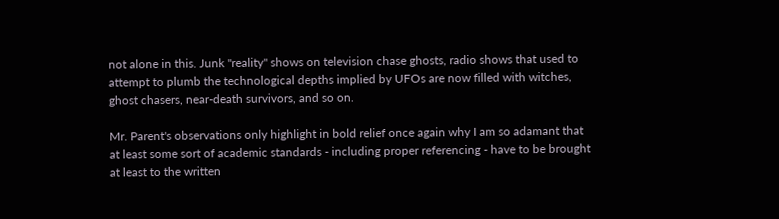not alone in this. Junk "reality" shows on television chase ghosts, radio shows that used to attempt to plumb the technological depths implied by UFOs are now filled with witches, ghost chasers, near-death survivors, and so on.

Mr. Parent's observations only highlight in bold relief once again why I am so adamant that at least some sort of academic standards - including proper referencing - have to be brought at least to the written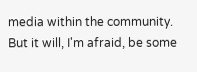media within the community. But it will, I'm afraid, be some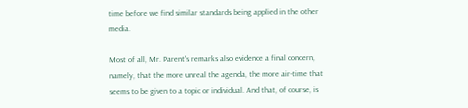time before we find similar standards being applied in the other media.

Most of all, Mr. Parent's remarks also evidence a final concern, namely, that the more unreal the agenda, the more air-time that seems to be given to a topic or individual. And that, of course, is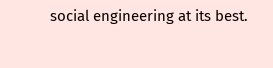social engineering at its best.